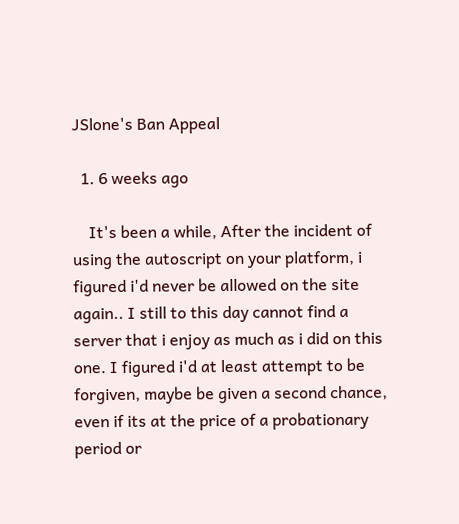JSlone's Ban Appeal

  1. 6 weeks ago

    It's been a while, After the incident of using the autoscript on your platform, i figured i'd never be allowed on the site again.. I still to this day cannot find a server that i enjoy as much as i did on this one. I figured i'd at least attempt to be forgiven, maybe be given a second chance, even if its at the price of a probationary period or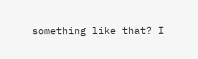something like that? I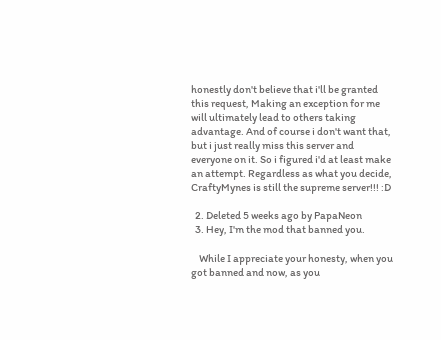honestly don't believe that i'll be granted this request, Making an exception for me will ultimately lead to others taking advantage. And of course i don't want that, but i just really miss this server and everyone on it. So i figured i'd at least make an attempt. Regardless as what you decide, CraftyMynes is still the supreme server!!! :D

  2. Deleted 5 weeks ago by PapaNeon
  3. Hey, I'm the mod that banned you.

    While I appreciate your honesty, when you got banned and now, as you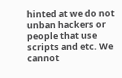hinted at we do not unban hackers or people that use scripts and etc. We cannot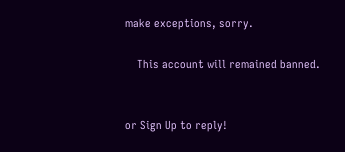make exceptions, sorry.

    This account will remained banned.


or Sign Up to reply!